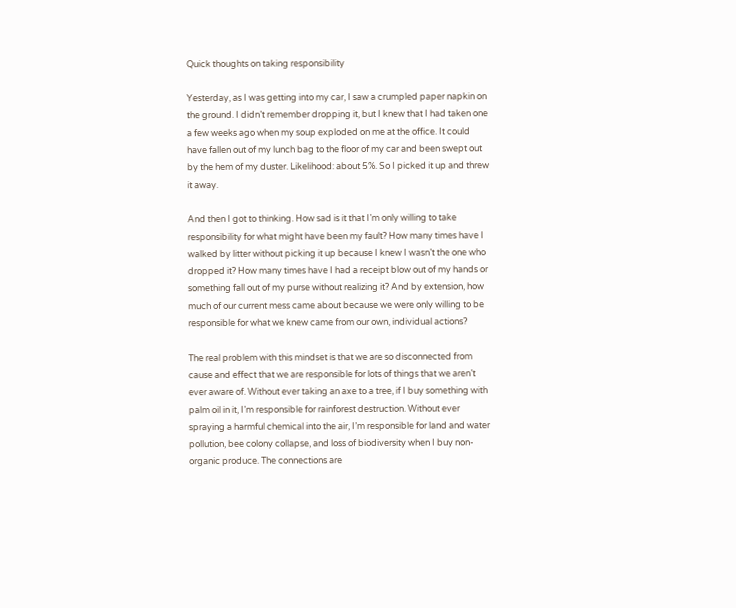Quick thoughts on taking responsibility

Yesterday, as I was getting into my car, I saw a crumpled paper napkin on the ground. I didn’t remember dropping it, but I knew that I had taken one a few weeks ago when my soup exploded on me at the office. It could have fallen out of my lunch bag to the floor of my car and been swept out by the hem of my duster. Likelihood: about 5%. So I picked it up and threw it away.

And then I got to thinking. How sad is it that I’m only willing to take responsibility for what might have been my fault? How many times have I walked by litter without picking it up because I knew I wasn’t the one who dropped it? How many times have I had a receipt blow out of my hands or something fall out of my purse without realizing it? And by extension, how much of our current mess came about because we were only willing to be responsible for what we knew came from our own, individual actions?

The real problem with this mindset is that we are so disconnected from cause and effect that we are responsible for lots of things that we aren’t ever aware of. Without ever taking an axe to a tree, if I buy something with palm oil in it, I’m responsible for rainforest destruction. Without ever spraying a harmful chemical into the air, I’m responsible for land and water pollution, bee colony collapse, and loss of biodiversity when I buy non-organic produce. The connections are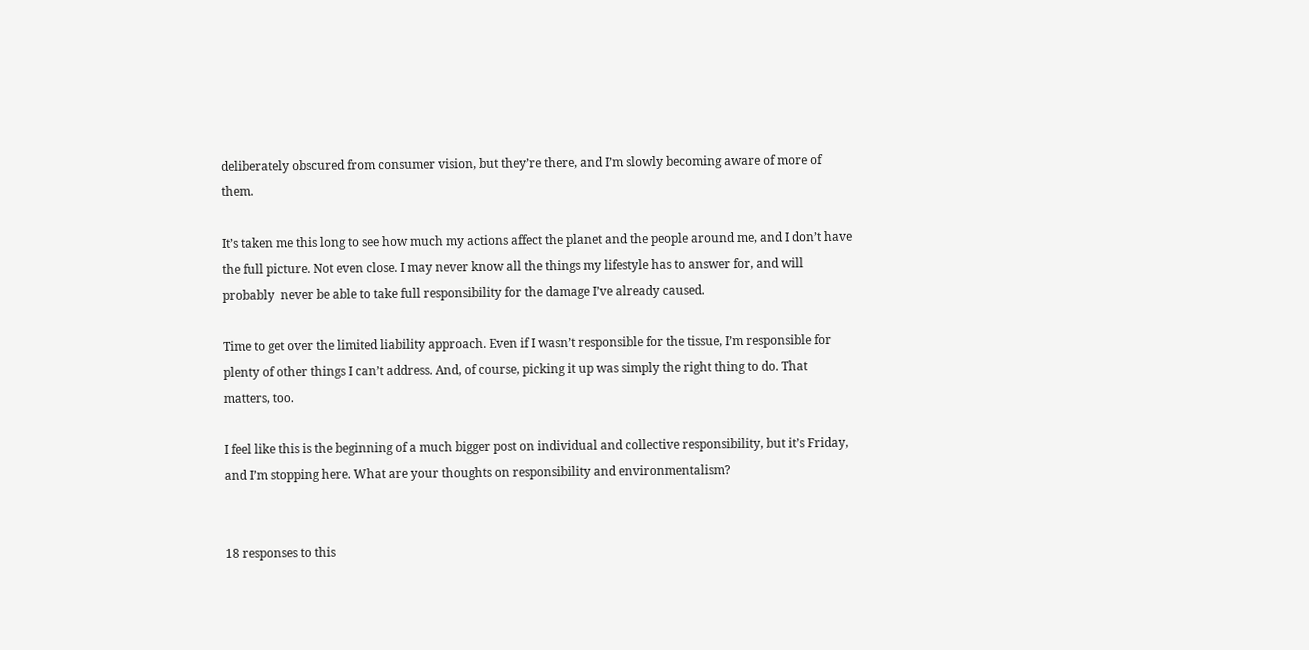deliberately obscured from consumer vision, but they’re there, and I’m slowly becoming aware of more of them.

It’s taken me this long to see how much my actions affect the planet and the people around me, and I don’t have the full picture. Not even close. I may never know all the things my lifestyle has to answer for, and will probably  never be able to take full responsibility for the damage I’ve already caused.

Time to get over the limited liability approach. Even if I wasn’t responsible for the tissue, I’m responsible for plenty of other things I can’t address. And, of course, picking it up was simply the right thing to do. That matters, too.

I feel like this is the beginning of a much bigger post on individual and collective responsibility, but it’s Friday, and I’m stopping here. What are your thoughts on responsibility and environmentalism?


18 responses to this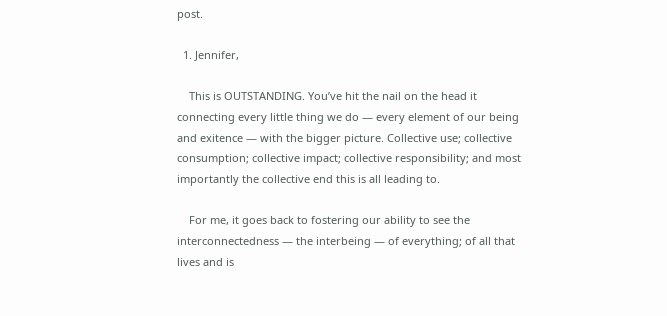post.

  1. Jennifer,

    This is OUTSTANDING. You’ve hit the nail on the head it connecting every little thing we do — every element of our being and exitence — with the bigger picture. Collective use; collective consumption; collective impact; collective responsibility; and most importantly the collective end this is all leading to.

    For me, it goes back to fostering our ability to see the interconnectedness — the interbeing — of everything; of all that lives and is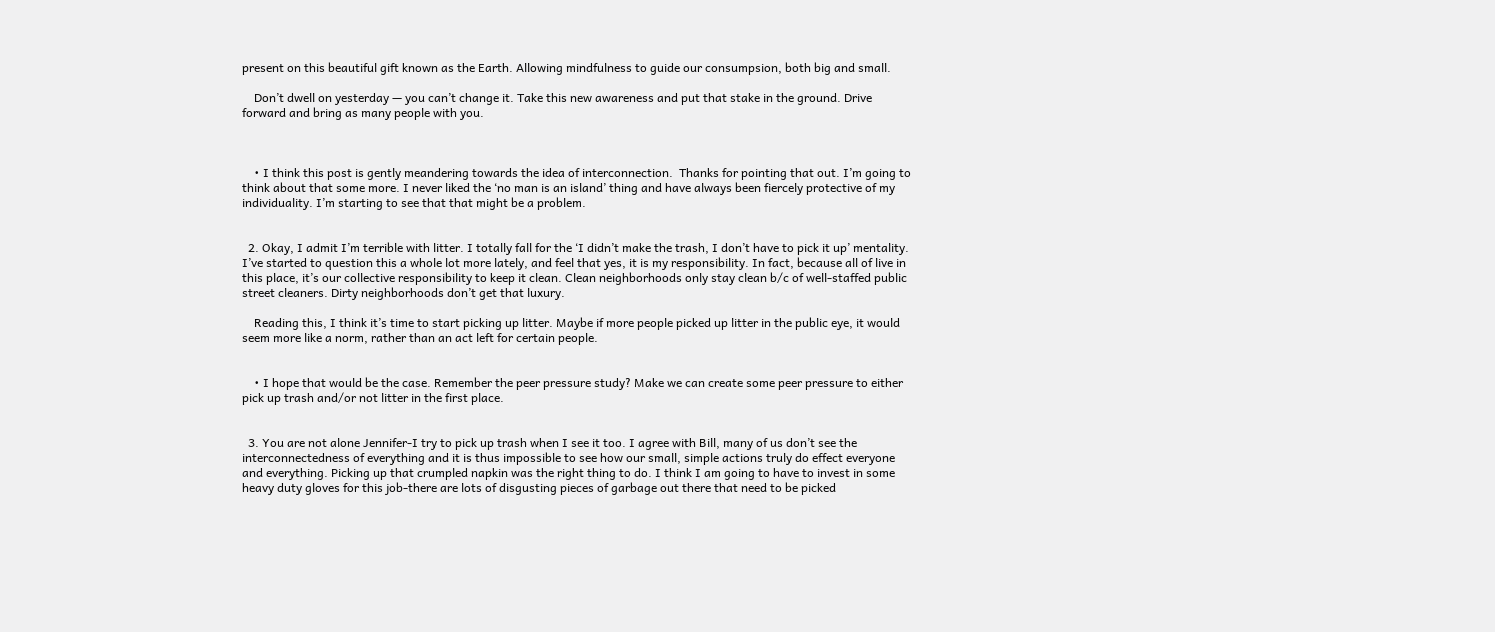present on this beautiful gift known as the Earth. Allowing mindfulness to guide our consumpsion, both big and small.

    Don’t dwell on yesterday — you can’t change it. Take this new awareness and put that stake in the ground. Drive forward and bring as many people with you.



    • I think this post is gently meandering towards the idea of interconnection.  Thanks for pointing that out. I’m going to think about that some more. I never liked the ‘no man is an island’ thing and have always been fiercely protective of my individuality. I’m starting to see that that might be a problem.


  2. Okay, I admit I’m terrible with litter. I totally fall for the ‘I didn’t make the trash, I don’t have to pick it up’ mentality. I’ve started to question this a whole lot more lately, and feel that yes, it is my responsibility. In fact, because all of live in this place, it’s our collective responsibility to keep it clean. Clean neighborhoods only stay clean b/c of well-staffed public street cleaners. Dirty neighborhoods don’t get that luxury.

    Reading this, I think it’s time to start picking up litter. Maybe if more people picked up litter in the public eye, it would seem more like a norm, rather than an act left for certain people.


    • I hope that would be the case. Remember the peer pressure study? Make we can create some peer pressure to either pick up trash and/or not litter in the first place.


  3. You are not alone Jennifer-I try to pick up trash when I see it too. I agree with Bill, many of us don’t see the interconnectedness of everything and it is thus impossible to see how our small, simple actions truly do effect everyone and everything. Picking up that crumpled napkin was the right thing to do. I think I am going to have to invest in some heavy duty gloves for this job-there are lots of disgusting pieces of garbage out there that need to be picked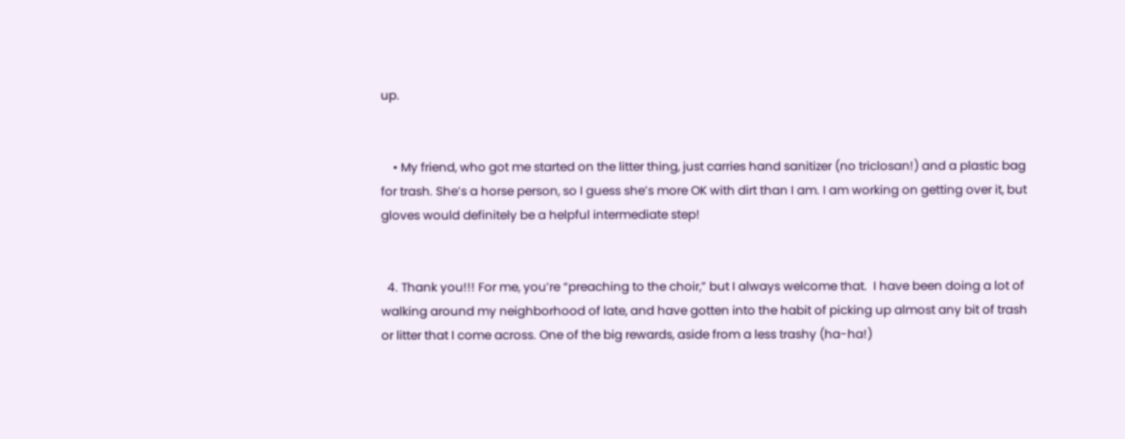up.


    • My friend, who got me started on the litter thing, just carries hand sanitizer (no triclosan!) and a plastic bag for trash. She’s a horse person, so I guess she’s more OK with dirt than I am. I am working on getting over it, but gloves would definitely be a helpful intermediate step!


  4. Thank you!!! For me, you’re “preaching to the choir,” but I always welcome that.  I have been doing a lot of walking around my neighborhood of late, and have gotten into the habit of picking up almost any bit of trash or litter that I come across. One of the big rewards, aside from a less trashy (ha-ha!)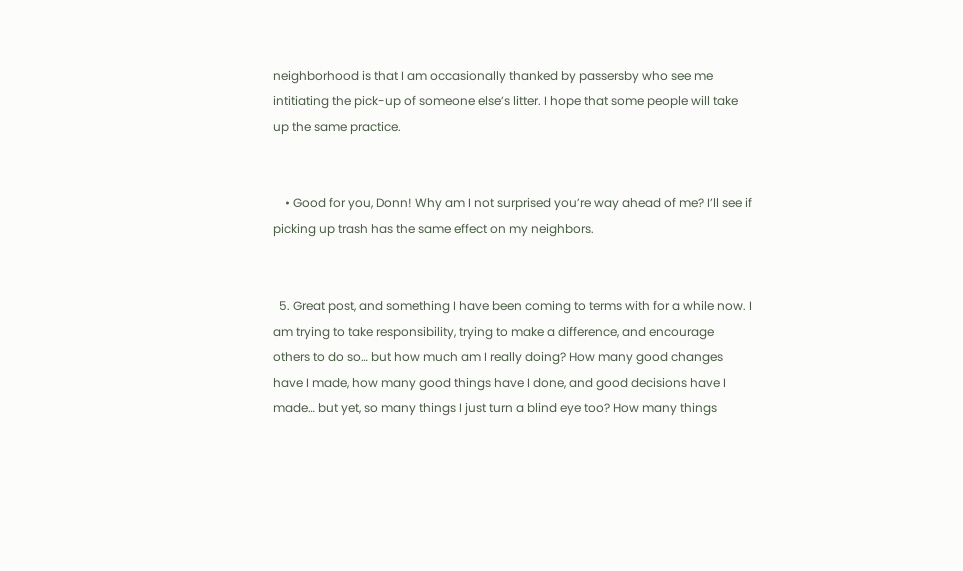neighborhood is that I am occasionally thanked by passersby who see me intitiating the pick-up of someone else’s litter. I hope that some people will take up the same practice.


    • Good for you, Donn! Why am I not surprised you’re way ahead of me? I’ll see if picking up trash has the same effect on my neighbors.


  5. Great post, and something I have been coming to terms with for a while now. I am trying to take responsibility, trying to make a difference, and encourage others to do so… but how much am I really doing? How many good changes have I made, how many good things have I done, and good decisions have I made… but yet, so many things I just turn a blind eye too? How many things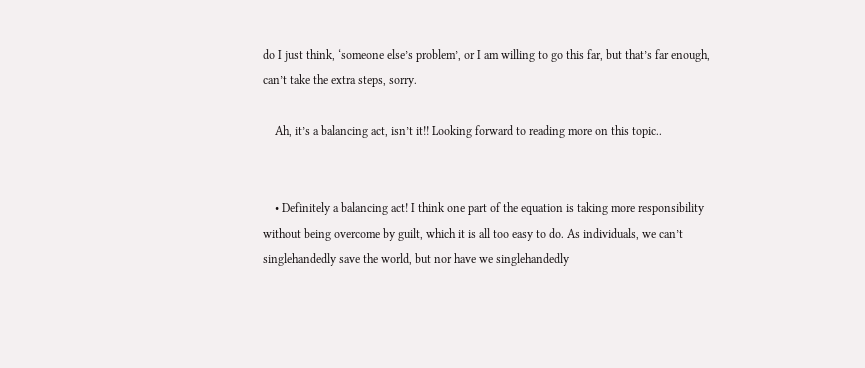do I just think, ‘someone else’s problem’, or I am willing to go this far, but that’s far enough, can’t take the extra steps, sorry.

    Ah, it’s a balancing act, isn’t it!! Looking forward to reading more on this topic..


    • Definitely a balancing act! I think one part of the equation is taking more responsibility without being overcome by guilt, which it is all too easy to do. As individuals, we can’t singlehandedly save the world, but nor have we singlehandedly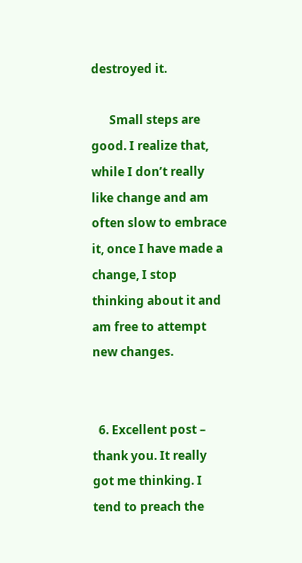destroyed it.

      Small steps are good. I realize that, while I don’t really like change and am often slow to embrace it, once I have made a change, I stop thinking about it and am free to attempt new changes.


  6. Excellent post – thank you. It really got me thinking. I tend to preach the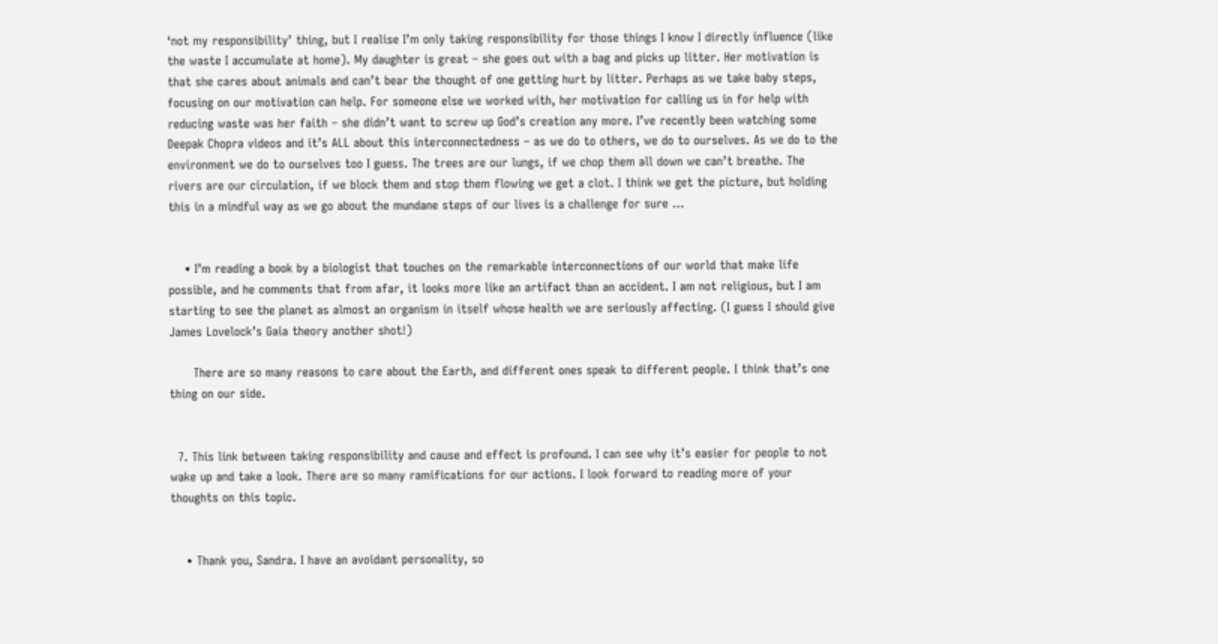‘not my responsibility’ thing, but I realise I’m only taking responsibility for those things I know I directly influence (like the waste I accumulate at home). My daughter is great – she goes out with a bag and picks up litter. Her motivation is that she cares about animals and can’t bear the thought of one getting hurt by litter. Perhaps as we take baby steps, focusing on our motivation can help. For someone else we worked with, her motivation for calling us in for help with reducing waste was her faith – she didn’t want to screw up God’s creation any more. I’ve recently been watching some Deepak Chopra videos and it’s ALL about this interconnectedness – as we do to others, we do to ourselves. As we do to the environment we do to ourselves too I guess. The trees are our lungs, if we chop them all down we can’t breathe. The rivers are our circulation, if we block them and stop them flowing we get a clot. I think we get the picture, but holding this in a mindful way as we go about the mundane steps of our lives is a challenge for sure …


    • I’m reading a book by a biologist that touches on the remarkable interconnections of our world that make life possible, and he comments that from afar, it looks more like an artifact than an accident. I am not religious, but I am starting to see the planet as almost an organism in itself whose health we are seriously affecting. (I guess I should give James Lovelock’s Gaia theory another shot!)

      There are so many reasons to care about the Earth, and different ones speak to different people. I think that’s one thing on our side.


  7. This link between taking responsibility and cause and effect is profound. I can see why it’s easier for people to not wake up and take a look. There are so many ramifications for our actions. I look forward to reading more of your thoughts on this topic.


    • Thank you, Sandra. I have an avoidant personality, so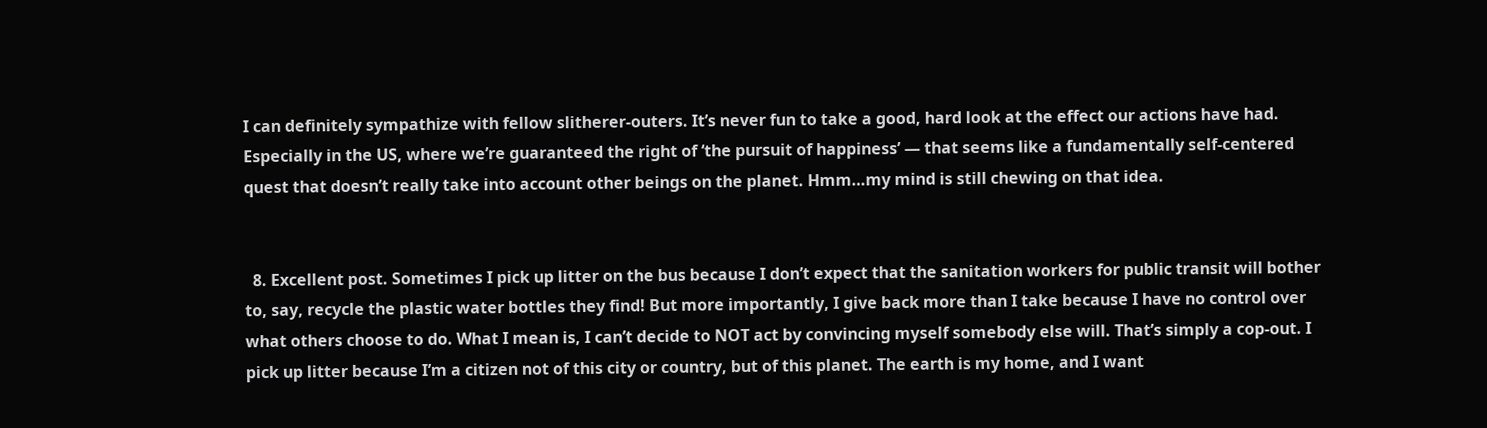I can definitely sympathize with fellow slitherer-outers. It’s never fun to take a good, hard look at the effect our actions have had. Especially in the US, where we’re guaranteed the right of ‘the pursuit of happiness’ — that seems like a fundamentally self-centered quest that doesn’t really take into account other beings on the planet. Hmm…my mind is still chewing on that idea.


  8. Excellent post. Sometimes I pick up litter on the bus because I don’t expect that the sanitation workers for public transit will bother to, say, recycle the plastic water bottles they find! But more importantly, I give back more than I take because I have no control over what others choose to do. What I mean is, I can’t decide to NOT act by convincing myself somebody else will. That’s simply a cop-out. I pick up litter because I’m a citizen not of this city or country, but of this planet. The earth is my home, and I want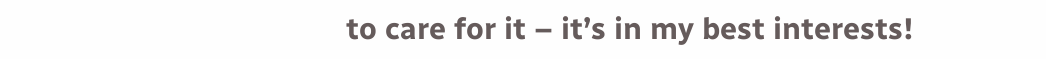to care for it – it’s in my best interests!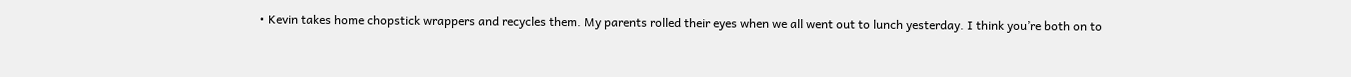• Kevin takes home chopstick wrappers and recycles them. My parents rolled their eyes when we all went out to lunch yesterday. I think you’re both on to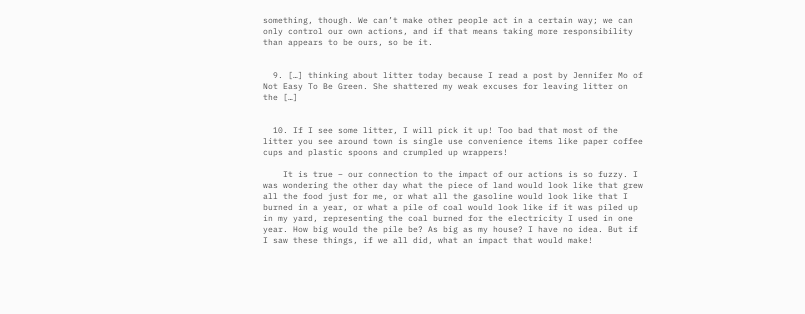something, though. We can’t make other people act in a certain way; we can only control our own actions, and if that means taking more responsibility than appears to be ours, so be it.


  9. […] thinking about litter today because I read a post by Jennifer Mo of Not Easy To Be Green. She shattered my weak excuses for leaving litter on the […]


  10. If I see some litter, I will pick it up! Too bad that most of the litter you see around town is single use convenience items like paper coffee cups and plastic spoons and crumpled up wrappers!

    It is true – our connection to the impact of our actions is so fuzzy. I was wondering the other day what the piece of land would look like that grew all the food just for me, or what all the gasoline would look like that I burned in a year, or what a pile of coal would look like if it was piled up in my yard, representing the coal burned for the electricity I used in one year. How big would the pile be? As big as my house? I have no idea. But if I saw these things, if we all did, what an impact that would make!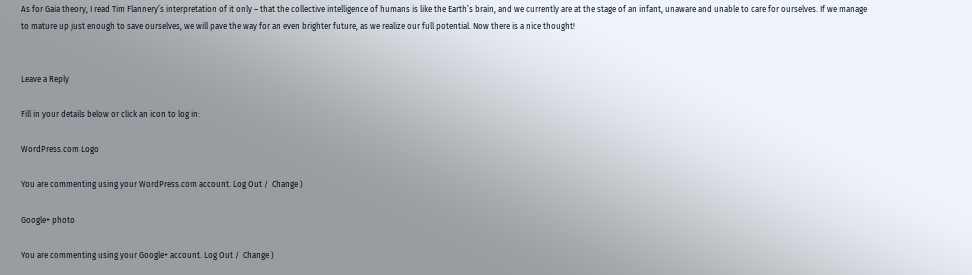As for Gaia theory, I read Tim Flannery’s interpretation of it only – that the collective intelligence of humans is like the Earth’s brain, and we currently are at the stage of an infant, unaware and unable to care for ourselves. If we manage to mature up just enough to save ourselves, we will pave the way for an even brighter future, as we realize our full potential. Now there is a nice thought!


Leave a Reply

Fill in your details below or click an icon to log in:

WordPress.com Logo

You are commenting using your WordPress.com account. Log Out /  Change )

Google+ photo

You are commenting using your Google+ account. Log Out /  Change )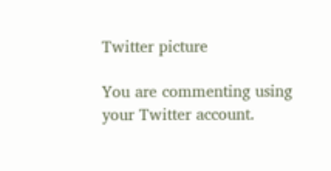Twitter picture

You are commenting using your Twitter account.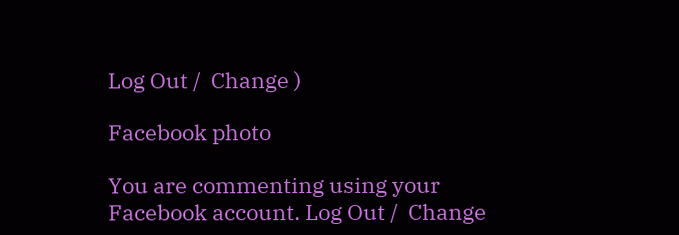Log Out /  Change )

Facebook photo

You are commenting using your Facebook account. Log Out /  Change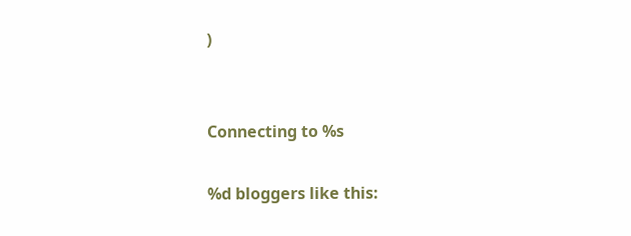)


Connecting to %s

%d bloggers like this: